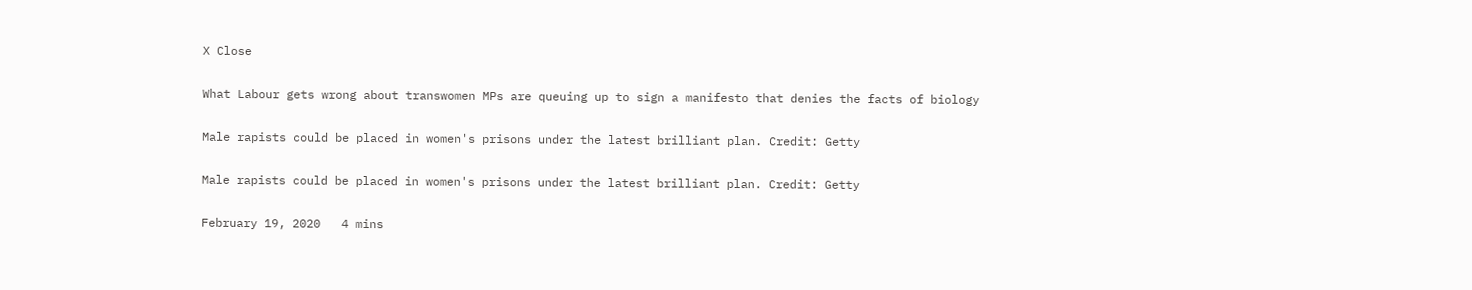X Close

What Labour gets wrong about transwomen MPs are queuing up to sign a manifesto that denies the facts of biology

Male rapists could be placed in women's prisons under the latest brilliant plan. Credit: Getty

Male rapists could be placed in women's prisons under the latest brilliant plan. Credit: Getty

February 19, 2020   4 mins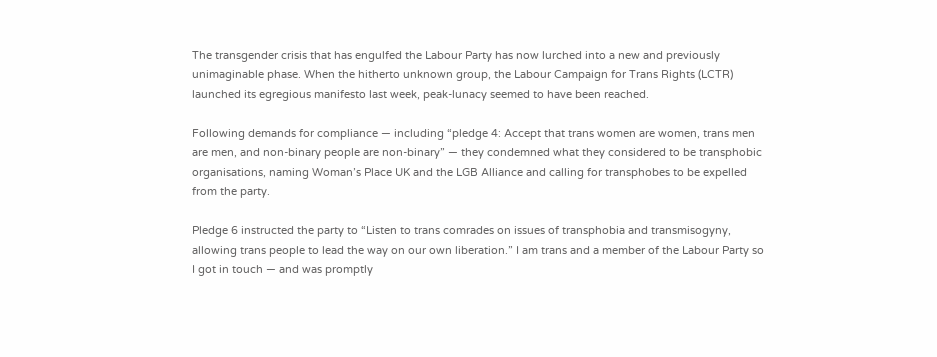The transgender crisis that has engulfed the Labour Party has now lurched into a new and previously unimaginable phase. When the hitherto unknown group, the Labour Campaign for Trans Rights (LCTR) launched its egregious manifesto last week, peak-lunacy seemed to have been reached.

Following demands for compliance — including “pledge 4: Accept that trans women are women, trans men are men, and non-binary people are non-binary” — they condemned what they considered to be transphobic organisations, naming Woman’s Place UK and the LGB Alliance and calling for transphobes to be expelled from the party.

Pledge 6 instructed the party to “Listen to trans comrades on issues of transphobia and transmisogyny, allowing trans people to lead the way on our own liberation.” I am trans and a member of the Labour Party so I got in touch — and was promptly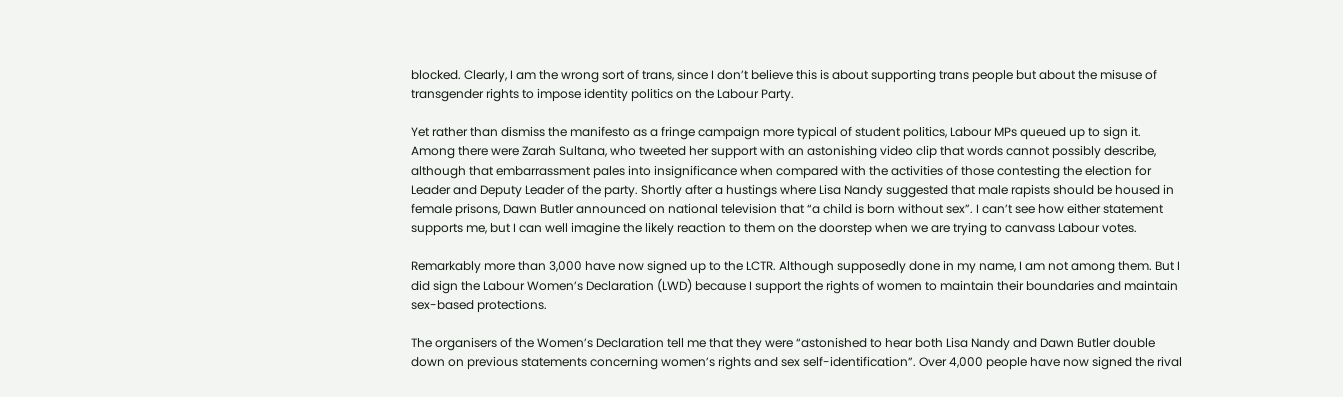blocked. Clearly, I am the wrong sort of trans, since I don’t believe this is about supporting trans people but about the misuse of transgender rights to impose identity politics on the Labour Party.

Yet rather than dismiss the manifesto as a fringe campaign more typical of student politics, Labour MPs queued up to sign it. Among there were Zarah Sultana, who tweeted her support with an astonishing video clip that words cannot possibly describe, although that embarrassment pales into insignificance when compared with the activities of those contesting the election for Leader and Deputy Leader of the party. Shortly after a hustings where Lisa Nandy suggested that male rapists should be housed in female prisons, Dawn Butler announced on national television that “a child is born without sex”. I can’t see how either statement supports me, but I can well imagine the likely reaction to them on the doorstep when we are trying to canvass Labour votes.

Remarkably more than 3,000 have now signed up to the LCTR. Although supposedly done in my name, I am not among them. But I did sign the Labour Women’s Declaration (LWD) because I support the rights of women to maintain their boundaries and maintain sex-based protections.

The organisers of the Women’s Declaration tell me that they were “astonished to hear both Lisa Nandy and Dawn Butler double down on previous statements concerning women’s rights and sex self-identification”. Over 4,000 people have now signed the rival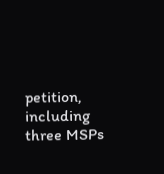petition, including three MSPs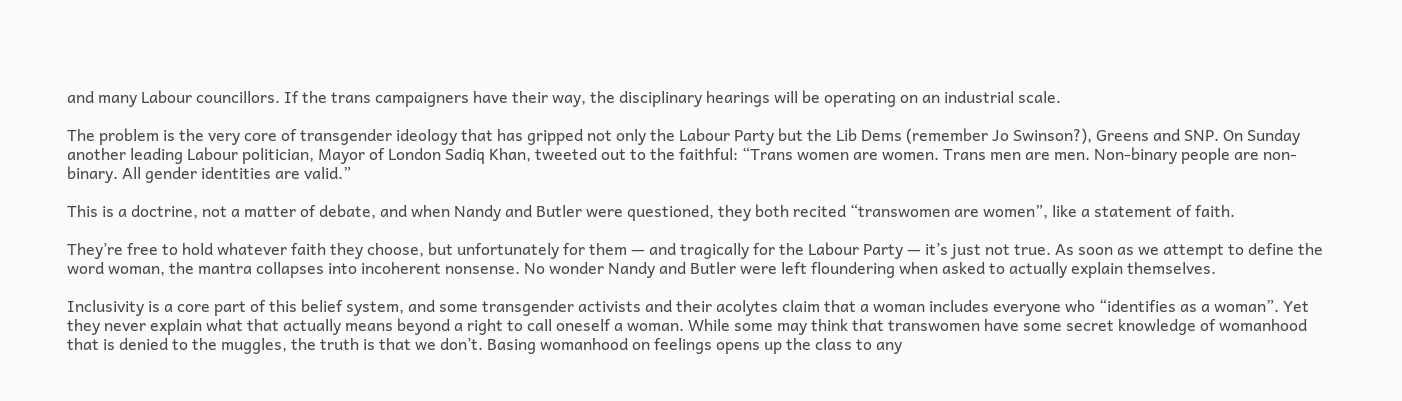and many Labour councillors. If the trans campaigners have their way, the disciplinary hearings will be operating on an industrial scale.

The problem is the very core of transgender ideology that has gripped not only the Labour Party but the Lib Dems (remember Jo Swinson?), Greens and SNP. On Sunday another leading Labour politician, Mayor of London Sadiq Khan, tweeted out to the faithful: “Trans women are women. Trans men are men. Non-binary people are non-binary. All gender identities are valid.”

This is a doctrine, not a matter of debate, and when Nandy and Butler were questioned, they both recited “transwomen are women”, like a statement of faith.

They’re free to hold whatever faith they choose, but unfortunately for them — and tragically for the Labour Party — it’s just not true. As soon as we attempt to define the word woman, the mantra collapses into incoherent nonsense. No wonder Nandy and Butler were left floundering when asked to actually explain themselves.

Inclusivity is a core part of this belief system, and some transgender activists and their acolytes claim that a woman includes everyone who “identifies as a woman”. Yet they never explain what that actually means beyond a right to call oneself a woman. While some may think that transwomen have some secret knowledge of womanhood that is denied to the muggles, the truth is that we don’t. Basing womanhood on feelings opens up the class to any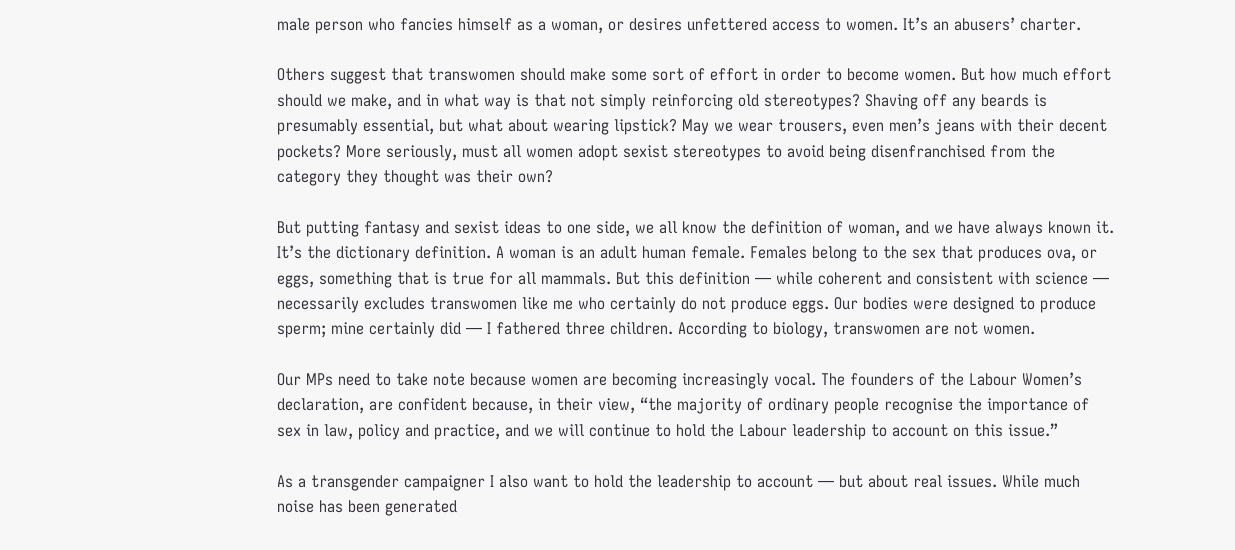male person who fancies himself as a woman, or desires unfettered access to women. It’s an abusers’ charter.

Others suggest that transwomen should make some sort of effort in order to become women. But how much effort should we make, and in what way is that not simply reinforcing old stereotypes? Shaving off any beards is presumably essential, but what about wearing lipstick? May we wear trousers, even men’s jeans with their decent pockets? More seriously, must all women adopt sexist stereotypes to avoid being disenfranchised from the category they thought was their own?

But putting fantasy and sexist ideas to one side, we all know the definition of woman, and we have always known it. It’s the dictionary definition. A woman is an adult human female. Females belong to the sex that produces ova, or eggs, something that is true for all mammals. But this definition — while coherent and consistent with science — necessarily excludes transwomen like me who certainly do not produce eggs. Our bodies were designed to produce sperm; mine certainly did — I fathered three children. According to biology, transwomen are not women.

Our MPs need to take note because women are becoming increasingly vocal. The founders of the Labour Women’s declaration, are confident because, in their view, “the majority of ordinary people recognise the importance of sex in law, policy and practice, and we will continue to hold the Labour leadership to account on this issue.”

As a transgender campaigner I also want to hold the leadership to account — but about real issues. While much noise has been generated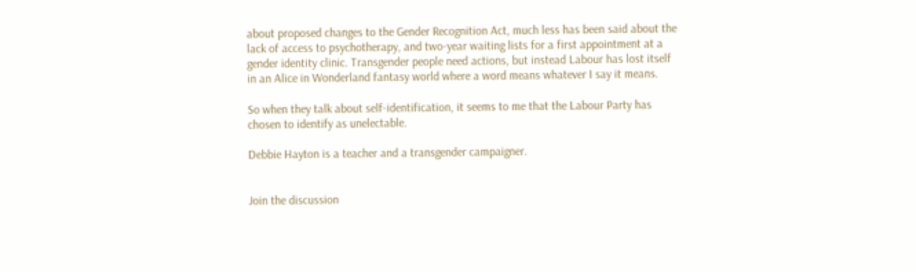about proposed changes to the Gender Recognition Act, much less has been said about the lack of access to psychotherapy, and two-year waiting lists for a first appointment at a gender identity clinic. Transgender people need actions, but instead Labour has lost itself in an Alice in Wonderland fantasy world where a word means whatever I say it means.

So when they talk about self-identification, it seems to me that the Labour Party has chosen to identify as unelectable.

Debbie Hayton is a teacher and a transgender campaigner.


Join the discussion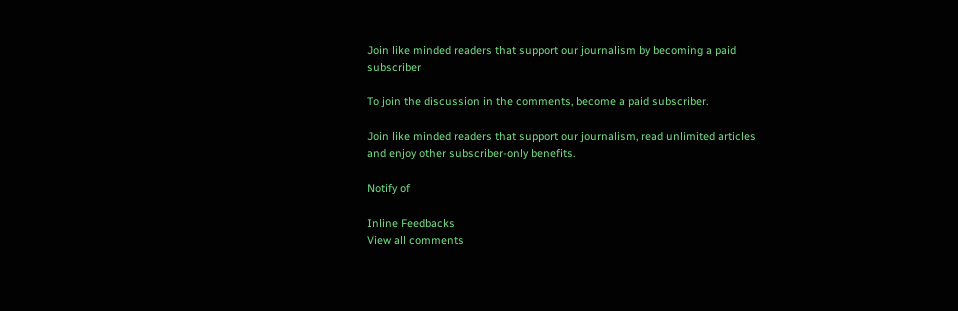Join like minded readers that support our journalism by becoming a paid subscriber

To join the discussion in the comments, become a paid subscriber.

Join like minded readers that support our journalism, read unlimited articles and enjoy other subscriber-only benefits.

Notify of

Inline Feedbacks
View all comments